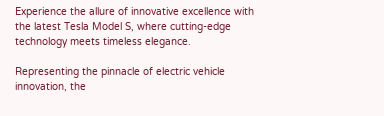Experience the allure of innovative excellence with the latest Tesla Model S, where cutting-edge technology meets timeless elegance.

Representing the pinnacle of electric vehicle innovation, the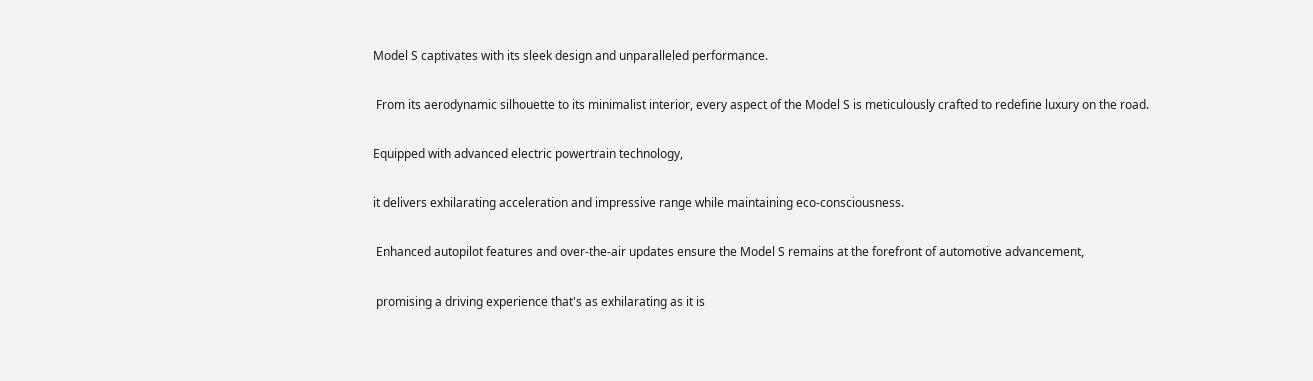Model S captivates with its sleek design and unparalleled performance.

 From its aerodynamic silhouette to its minimalist interior, every aspect of the Model S is meticulously crafted to redefine luxury on the road.

Equipped with advanced electric powertrain technology,

it delivers exhilarating acceleration and impressive range while maintaining eco-consciousness.

 Enhanced autopilot features and over-the-air updates ensure the Model S remains at the forefront of automotive advancement,

 promising a driving experience that's as exhilarating as it is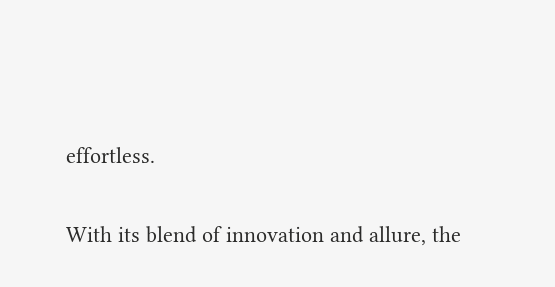effortless.

With its blend of innovation and allure, the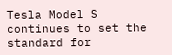Tesla Model S continues to set the standard for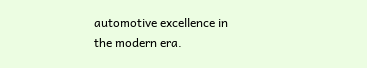automotive excellence in the modern era.